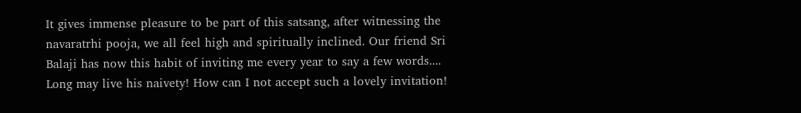It gives immense pleasure to be part of this satsang, after witnessing the navaratrhi pooja, we all feel high and spiritually inclined. Our friend Sri Balaji has now this habit of inviting me every year to say a few words.... Long may live his naivety! How can I not accept such a lovely invitation!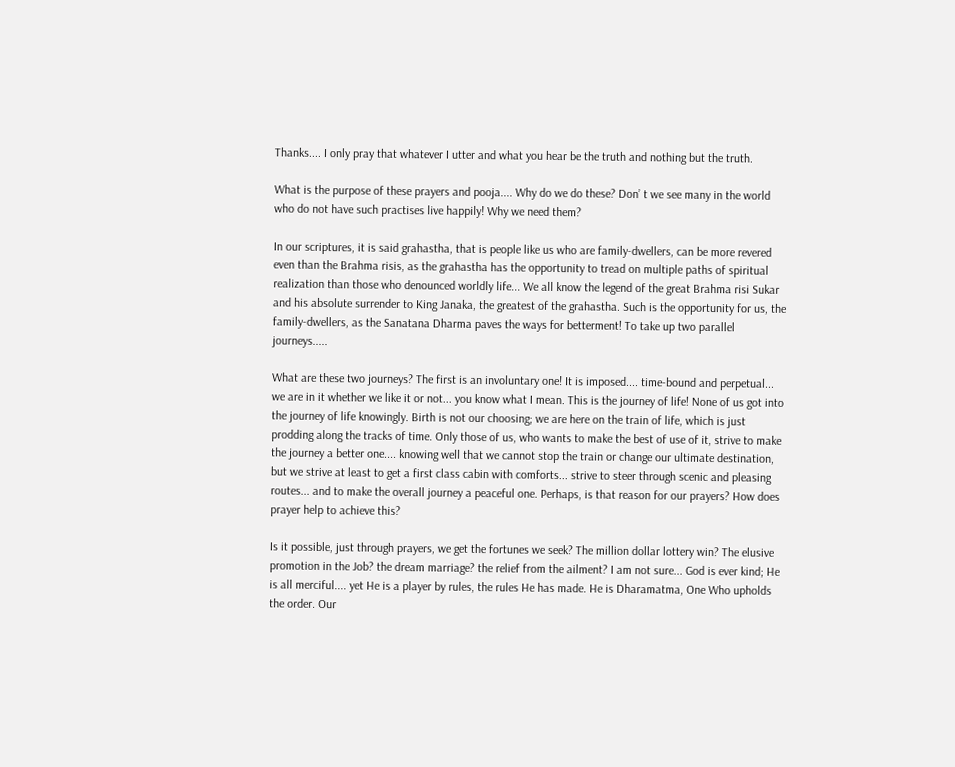Thanks.... I only pray that whatever I utter and what you hear be the truth and nothing but the truth.

What is the purpose of these prayers and pooja.... Why do we do these? Don’ t we see many in the world who do not have such practises live happily! Why we need them?

In our scriptures, it is said grahastha, that is people like us who are family-dwellers, can be more revered even than the Brahma risis, as the grahastha has the opportunity to tread on multiple paths of spiritual realization than those who denounced worldly life... We all know the legend of the great Brahma risi Sukar and his absolute surrender to King Janaka, the greatest of the grahastha. Such is the opportunity for us, the family-dwellers, as the Sanatana Dharma paves the ways for betterment! To take up two parallel journeys.....

What are these two journeys? The first is an involuntary one! It is imposed.... time-bound and perpetual... we are in it whether we like it or not... you know what I mean. This is the journey of life! None of us got into the journey of life knowingly. Birth is not our choosing; we are here on the train of life, which is just prodding along the tracks of time. Only those of us, who wants to make the best of use of it, strive to make the journey a better one.... knowing well that we cannot stop the train or change our ultimate destination, but we strive at least to get a first class cabin with comforts... strive to steer through scenic and pleasing routes... and to make the overall journey a peaceful one. Perhaps, is that reason for our prayers? How does prayer help to achieve this?

Is it possible, just through prayers, we get the fortunes we seek? The million dollar lottery win? The elusive promotion in the Job? the dream marriage? the relief from the ailment? I am not sure... God is ever kind; He is all merciful.... yet He is a player by rules, the rules He has made. He is Dharamatma, One Who upholds the order. Our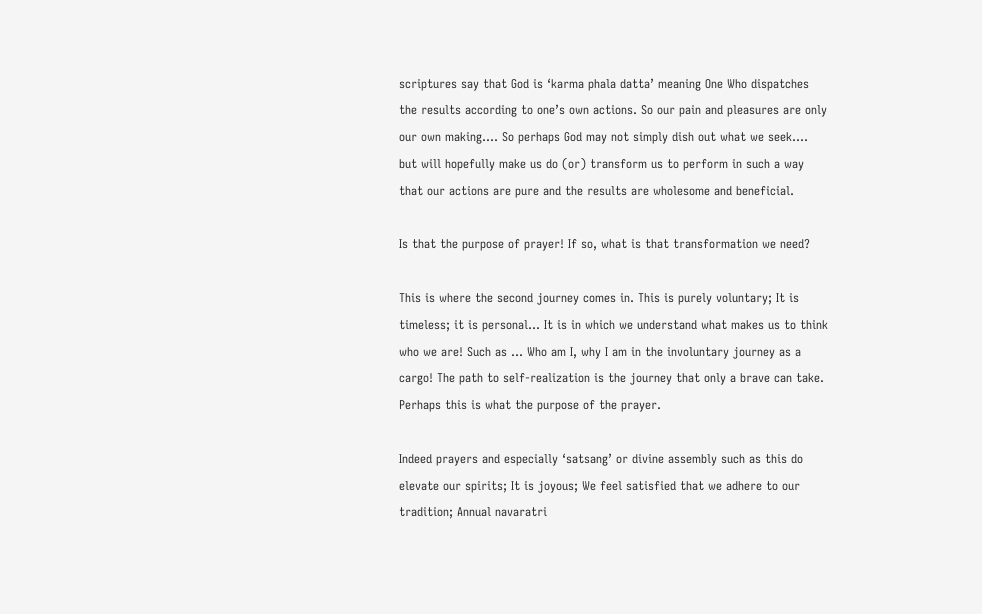scriptures say that God is ‘karma phala datta’ meaning One Who dispatches the results according to one’s own actions. So our pain and pleasures are only our own making.... So perhaps God may not simply dish out what we seek.... but will hopefully make us do (or) transform us to perform in such a way that our actions are pure and the results are wholesome and beneficial.

Is that the purpose of prayer! If so, what is that transformation we need?

This is where the second journey comes in. This is purely voluntary; It is timeless; it is personal... It is in which we understand what makes us to think who we are! Such as ... Who am I, why I am in the involuntary journey as a cargo! The path to self-realization is the journey that only a brave can take. Perhaps this is what the purpose of the prayer.

Indeed prayers and especially ‘satsang’ or divine assembly such as this do elevate our spirits; It is joyous; We feel satisfied that we adhere to our tradition; Annual navaratri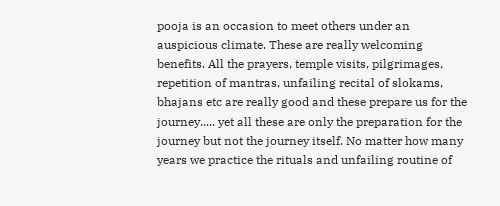pooja is an occasion to meet others under an auspicious climate. These are really welcoming benefits. All the prayers, temple visits, pilgrimages, repetition of mantras, unfailing recital of slokams, bhajans etc are really good and these prepare us for the journey..... yet all these are only the preparation for the journey but not the journey itself. No matter how many years we practice the rituals and unfailing routine of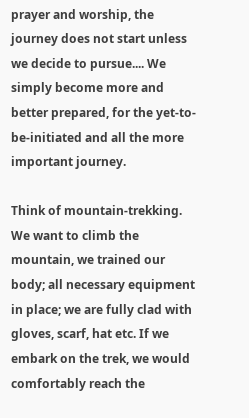prayer and worship, the journey does not start unless we decide to pursue.... We simply become more and better prepared, for the yet-to-be-initiated and all the more important journey.

Think of mountain-trekking. We want to climb the mountain, we trained our body; all necessary equipment in place; we are fully clad with gloves, scarf, hat etc. If we embark on the trek, we would comfortably reach the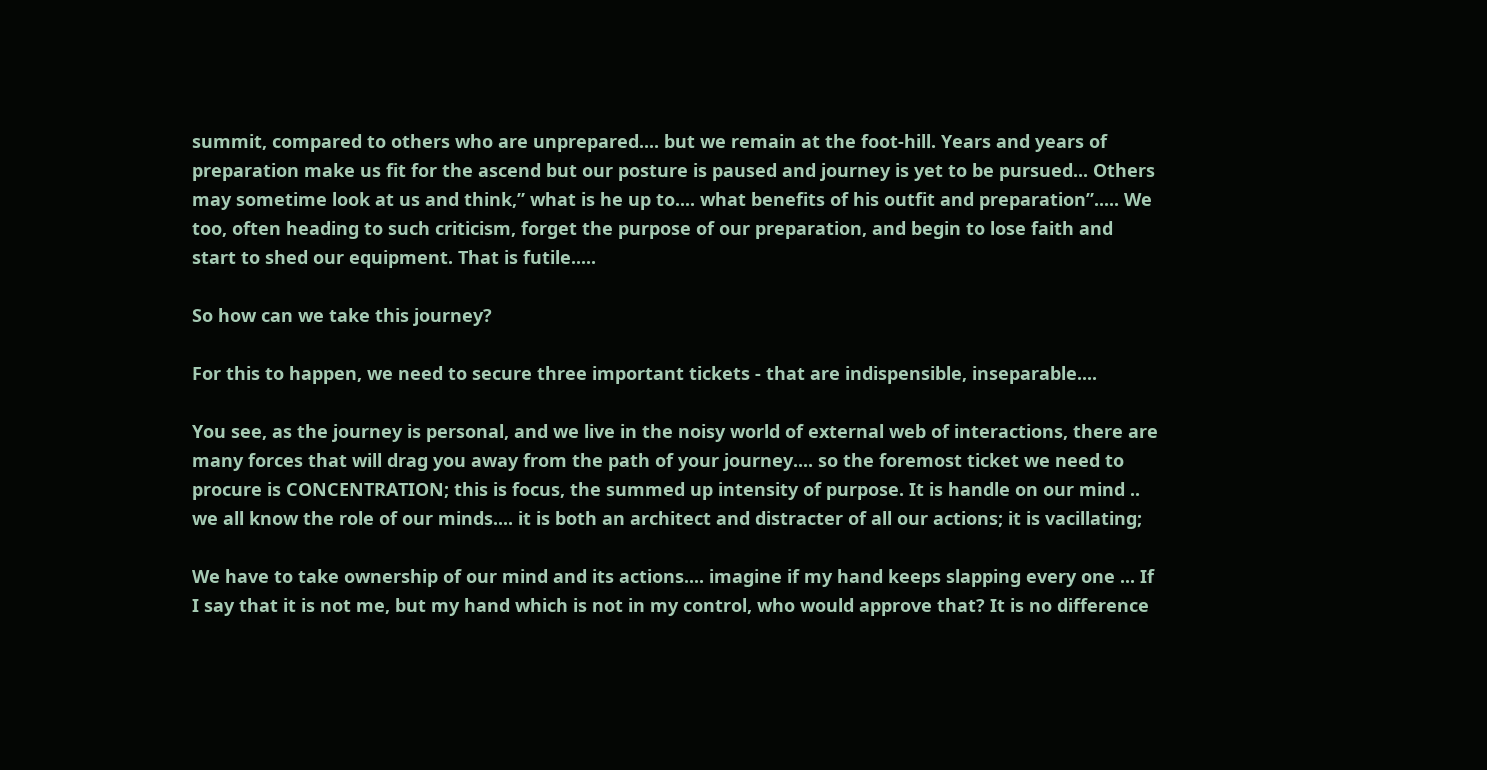summit, compared to others who are unprepared.... but we remain at the foot-hill. Years and years of preparation make us fit for the ascend but our posture is paused and journey is yet to be pursued... Others may sometime look at us and think,” what is he up to.... what benefits of his outfit and preparation”..... We too, often heading to such criticism, forget the purpose of our preparation, and begin to lose faith and start to shed our equipment. That is futile.....

So how can we take this journey?

For this to happen, we need to secure three important tickets - that are indispensible, inseparable....

You see, as the journey is personal, and we live in the noisy world of external web of interactions, there are many forces that will drag you away from the path of your journey.... so the foremost ticket we need to procure is CONCENTRATION; this is focus, the summed up intensity of purpose. It is handle on our mind .. we all know the role of our minds.... it is both an architect and distracter of all our actions; it is vacillating;

We have to take ownership of our mind and its actions.... imagine if my hand keeps slapping every one ... If I say that it is not me, but my hand which is not in my control, who would approve that? It is no difference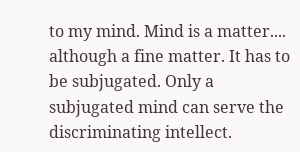to my mind. Mind is a matter.... although a fine matter. It has to be subjugated. Only a subjugated mind can serve the discriminating intellect.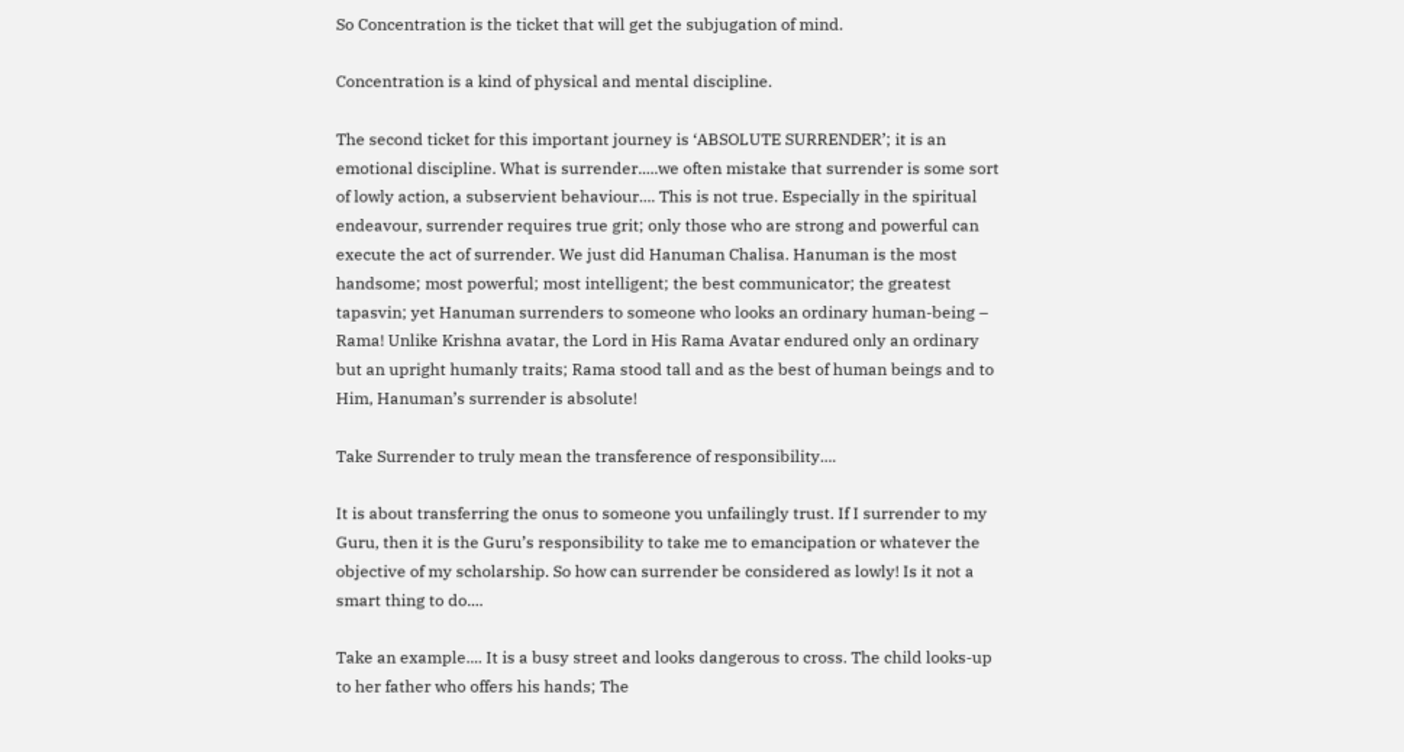So Concentration is the ticket that will get the subjugation of mind.

Concentration is a kind of physical and mental discipline.

The second ticket for this important journey is ‘ABSOLUTE SURRENDER’; it is an emotional discipline. What is surrender.....we often mistake that surrender is some sort of lowly action, a subservient behaviour.... This is not true. Especially in the spiritual endeavour, surrender requires true grit; only those who are strong and powerful can execute the act of surrender. We just did Hanuman Chalisa. Hanuman is the most handsome; most powerful; most intelligent; the best communicator; the greatest tapasvin; yet Hanuman surrenders to someone who looks an ordinary human-being – Rama! Unlike Krishna avatar, the Lord in His Rama Avatar endured only an ordinary but an upright humanly traits; Rama stood tall and as the best of human beings and to Him, Hanuman’s surrender is absolute!

Take Surrender to truly mean the transference of responsibility....

It is about transferring the onus to someone you unfailingly trust. If I surrender to my Guru, then it is the Guru’s responsibility to take me to emancipation or whatever the objective of my scholarship. So how can surrender be considered as lowly! Is it not a smart thing to do....

Take an example.... It is a busy street and looks dangerous to cross. The child looks-up to her father who offers his hands; The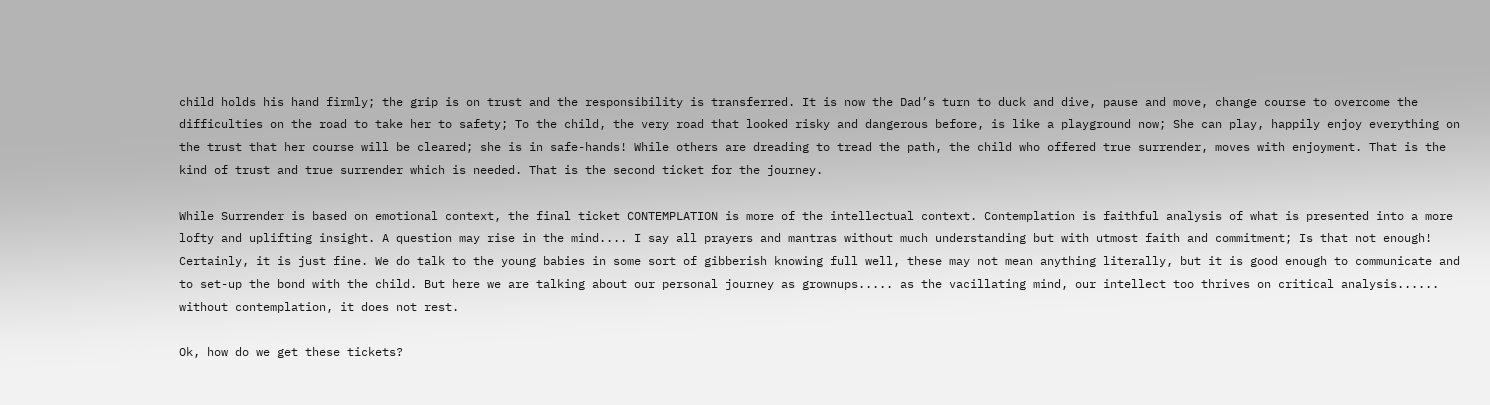child holds his hand firmly; the grip is on trust and the responsibility is transferred. It is now the Dad’s turn to duck and dive, pause and move, change course to overcome the difficulties on the road to take her to safety; To the child, the very road that looked risky and dangerous before, is like a playground now; She can play, happily enjoy everything on the trust that her course will be cleared; she is in safe-hands! While others are dreading to tread the path, the child who offered true surrender, moves with enjoyment. That is the kind of trust and true surrender which is needed. That is the second ticket for the journey.

While Surrender is based on emotional context, the final ticket CONTEMPLATION is more of the intellectual context. Contemplation is faithful analysis of what is presented into a more lofty and uplifting insight. A question may rise in the mind.... I say all prayers and mantras without much understanding but with utmost faith and commitment; Is that not enough! Certainly, it is just fine. We do talk to the young babies in some sort of gibberish knowing full well, these may not mean anything literally, but it is good enough to communicate and to set-up the bond with the child. But here we are talking about our personal journey as grownups..... as the vacillating mind, our intellect too thrives on critical analysis...... without contemplation, it does not rest.

Ok, how do we get these tickets?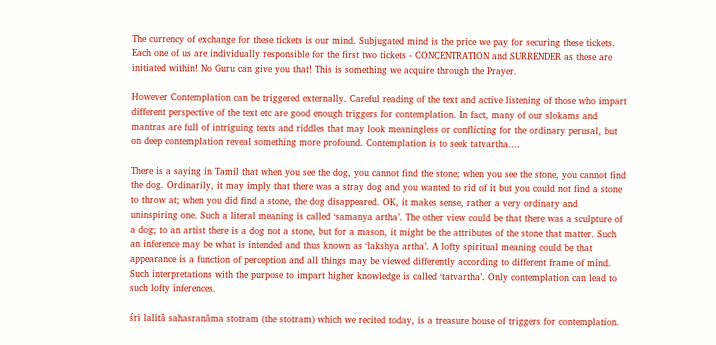The currency of exchange for these tickets is our mind. Subjugated mind is the price we pay for securing these tickets. Each one of us are individually responsible for the first two tickets - CONCENTRATION and SURRENDER as these are initiated within! No Guru can give you that! This is something we acquire through the Prayer.

However Contemplation can be triggered externally. Careful reading of the text and active listening of those who impart different perspective of the text etc are good enough triggers for contemplation. In fact, many of our slokams and mantras are full of intriguing texts and riddles that may look meaningless or conflicting for the ordinary perusal, but on deep contemplation reveal something more profound. Contemplation is to seek tatvartha....

There is a saying in Tamil that when you see the dog, you cannot find the stone; when you see the stone, you cannot find the dog. Ordinarily, it may imply that there was a stray dog and you wanted to rid of it but you could not find a stone to throw at; when you did find a stone, the dog disappeared. OK, it makes sense, rather a very ordinary and uninspiring one. Such a literal meaning is called ‘samanya artha’. The other view could be that there was a sculpture of a dog; to an artist there is a dog not a stone, but for a mason, it might be the attributes of the stone that matter. Such an inference may be what is intended and thus known as ‘lakshya artha’. A lofty spiritual meaning could be that appearance is a function of perception and all things may be viewed differently according to different frame of mind. Such interpretations with the purpose to impart higher knowledge is called ‘tatvartha’. Only contemplation can lead to such lofty inferences.

śrī lalitā sahasranāma stotram (the stotram) which we recited today, is a treasure house of triggers for contemplation.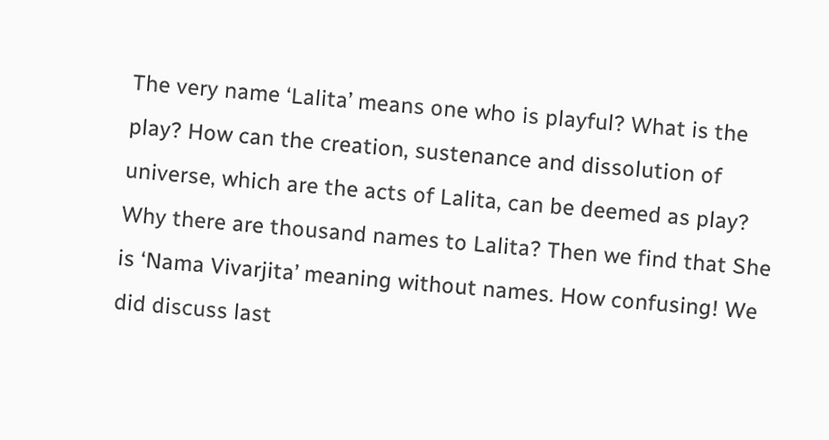The very name ‘Lalita’ means one who is playful? What is the play? How can the creation, sustenance and dissolution of universe, which are the acts of Lalita, can be deemed as play? Why there are thousand names to Lalita? Then we find that She is ‘Nama Vivarjita’ meaning without names. How confusing! We did discuss last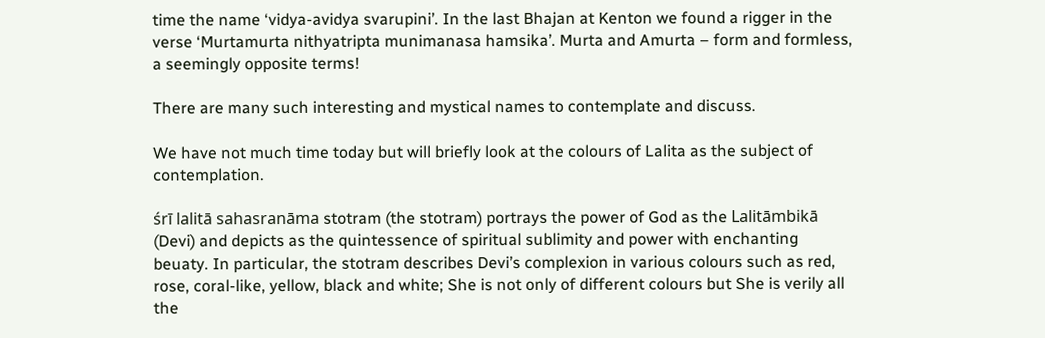time the name ‘vidya-avidya svarupini’. In the last Bhajan at Kenton we found a rigger in the verse ‘Murtamurta nithyatripta munimanasa hamsika’. Murta and Amurta – form and formless, a seemingly opposite terms!

There are many such interesting and mystical names to contemplate and discuss.

We have not much time today but will briefly look at the colours of Lalita as the subject of contemplation.

śrī lalitā sahasranāma stotram (the stotram) portrays the power of God as the Lalitāmbikā (Devi) and depicts as the quintessence of spiritual sublimity and power with enchanting beuaty. In particular, the stotram describes Devi’s complexion in various colours such as red, rose, coral-like, yellow, black and white; She is not only of different colours but She is verily all the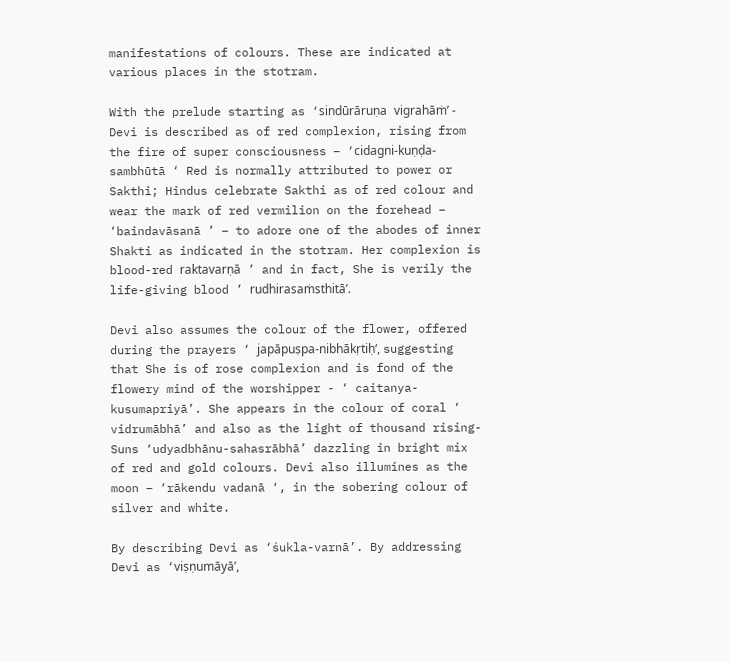manifestations of colours. These are indicated at various places in the stotram.

With the prelude starting as ‘sindūrāruṇa vigrahāṁ’ - Devi is described as of red complexion, rising from the fire of super consciousness – ‘cidagni-kuṇḍa-sambhūtā ‘ Red is normally attributed to power or Sakthi; Hindus celebrate Sakthi as of red colour and wear the mark of red vermilion on the forehead – ‘baindavāsanā ’ – to adore one of the abodes of inner Shakti as indicated in the stotram. Her complexion is blood-red raktavarṇā ’ and in fact, She is verily the life-giving blood ’ rudhirasaṁsthitā’.

Devi also assumes the colour of the flower, offered during the prayers ‘ japāpuṣpa-nibhākṛtiḥ‘, suggesting that She is of rose complexion and is fond of the flowery mind of the worshipper - ‘ caitanya-kusumapriyā’. She appears in the colour of coral ‘ vidrumābhā’ and also as the light of thousand rising-Suns ‘udyadbhānu-sahasrābhā’ dazzling in bright mix of red and gold colours. Devi also illumines as the moon – ‘rākendu vadanā ‘, in the sobering colour of silver and white.

By describing Devi as ‘śukla-varnā’. By addressing Devi as ‘viṣṇumāyā’,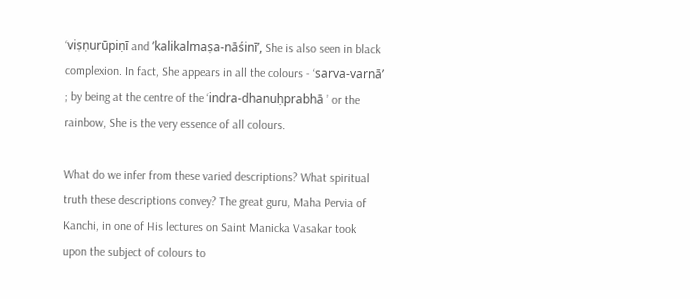‘viṣṇurūpiṇī and ’kalikalmaṣa-nāśinī’, She is also seen in black complexion. In fact, She appears in all the colours - ‘sarva-varnā’ ; by being at the centre of the ‘indra-dhanuḥprabhā ’ or the rainbow, She is the very essence of all colours.

What do we infer from these varied descriptions? What spiritual truth these descriptions convey? The great guru, Maha Pervia of Kanchi, in one of His lectures on Saint Manicka Vasakar took upon the subject of colours to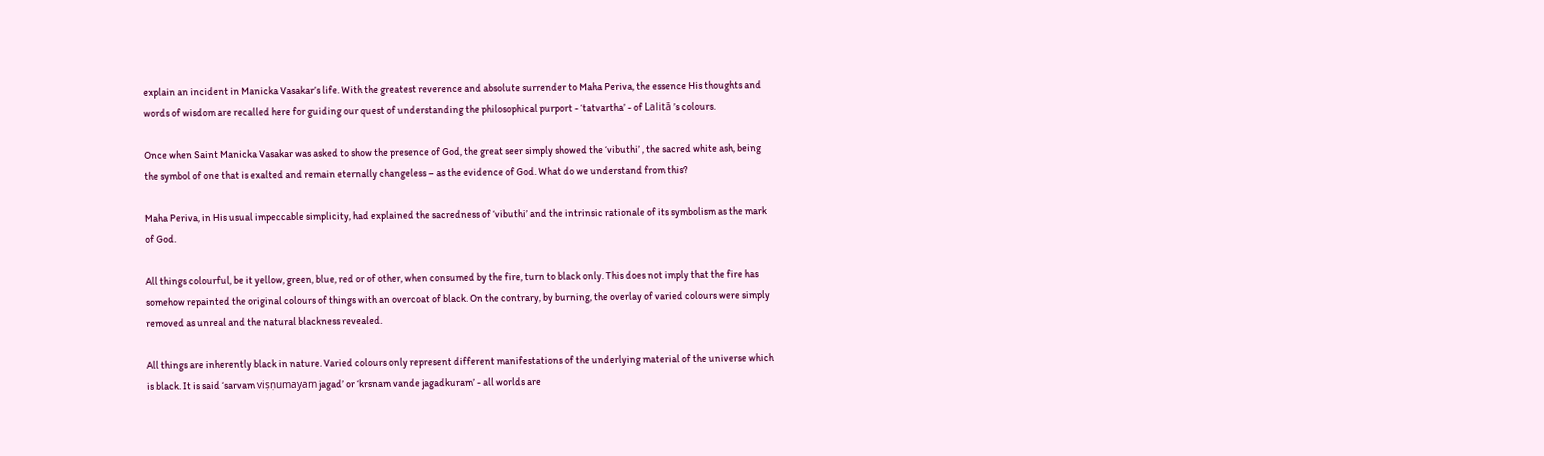explain an incident in Manicka Vasakar’s life. With the greatest reverence and absolute surrender to Maha Periva, the essence His thoughts and words of wisdom are recalled here for guiding our quest of understanding the philosophical purport - ‘tatvartha’ - of Lalitā ’s colours.

Once when Saint Manicka Vasakar was asked to show the presence of God, the great seer simply showed the ‘vibuthi’ , the sacred white ash, being the symbol of one that is exalted and remain eternally changeless – as the evidence of God. What do we understand from this?

Maha Periva, in His usual impeccable simplicity, had explained the sacredness of ‘vibuthi’ and the intrinsic rationale of its symbolism as the mark of God.

All things colourful, be it yellow, green, blue, red or of other, when consumed by the fire, turn to black only. This does not imply that the fire has somehow repainted the original colours of things with an overcoat of black. On the contrary, by burning, the overlay of varied colours were simply removed as unreal and the natural blackness revealed.

All things are inherently black in nature. Varied colours only represent different manifestations of the underlying material of the universe which is black. It is said ‘sarvam viṣṇumayam jagad’ or ‘krsnam vande jagadkuram’ - all worlds are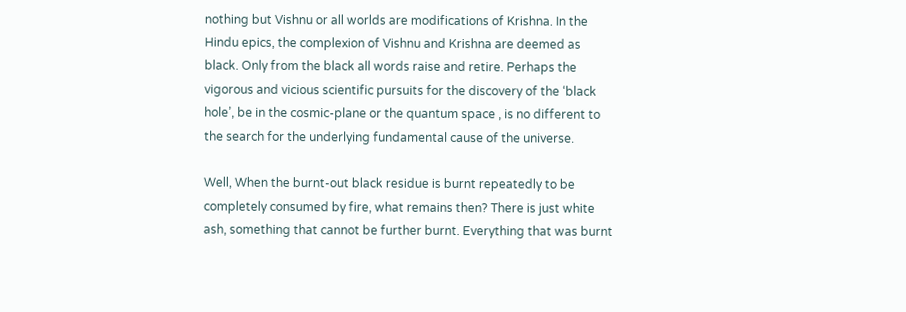nothing but Vishnu or all worlds are modifications of Krishna. In the Hindu epics, the complexion of Vishnu and Krishna are deemed as black. Only from the black all words raise and retire. Perhaps the vigorous and vicious scientific pursuits for the discovery of the ‘black hole’, be in the cosmic-plane or the quantum space , is no different to the search for the underlying fundamental cause of the universe.

Well, When the burnt-out black residue is burnt repeatedly to be completely consumed by fire, what remains then? There is just white ash, something that cannot be further burnt. Everything that was burnt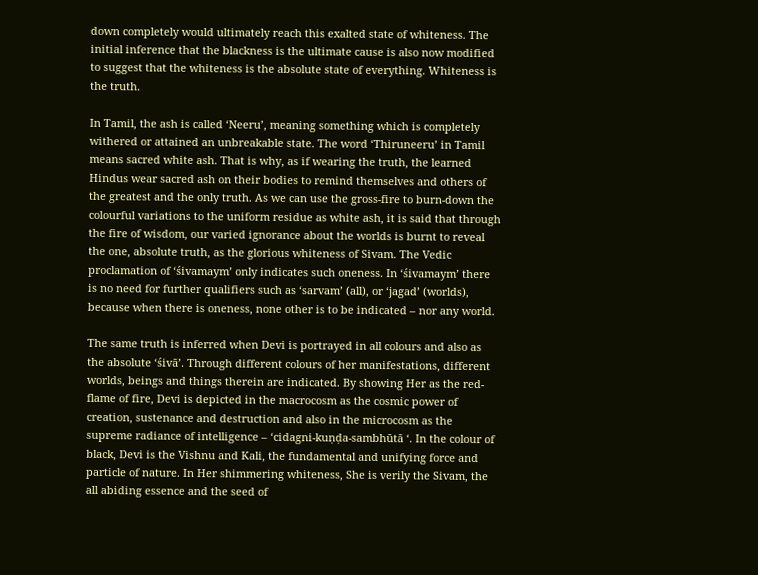down completely would ultimately reach this exalted state of whiteness. The initial inference that the blackness is the ultimate cause is also now modified to suggest that the whiteness is the absolute state of everything. Whiteness is the truth.

In Tamil, the ash is called ‘Neeru’, meaning something which is completely withered or attained an unbreakable state. The word ‘Thiruneeru’ in Tamil means sacred white ash. That is why, as if wearing the truth, the learned Hindus wear sacred ash on their bodies to remind themselves and others of the greatest and the only truth. As we can use the gross-fire to burn-down the colourful variations to the uniform residue as white ash, it is said that through the fire of wisdom, our varied ignorance about the worlds is burnt to reveal the one, absolute truth, as the glorious whiteness of Sivam. The Vedic proclamation of ‘śivamaym’ only indicates such oneness. In ‘śivamaym’ there is no need for further qualifiers such as ‘sarvam’ (all), or ‘jagad’ (worlds), because when there is oneness, none other is to be indicated – nor any world.

The same truth is inferred when Devi is portrayed in all colours and also as the absolute ‘śivā’. Through different colours of her manifestations, different worlds, beings and things therein are indicated. By showing Her as the red-flame of fire, Devi is depicted in the macrocosm as the cosmic power of creation, sustenance and destruction and also in the microcosm as the supreme radiance of intelligence – ‘cidagni-kuṇḍa-sambhūtā ‘. In the colour of black, Devi is the Vishnu and Kali, the fundamental and unifying force and particle of nature. In Her shimmering whiteness, She is verily the Sivam, the all abiding essence and the seed of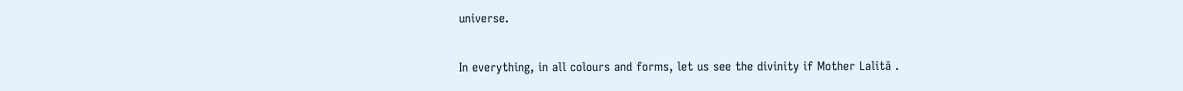universe.

In everything, in all colours and forms, let us see the divinity if Mother Lalitā .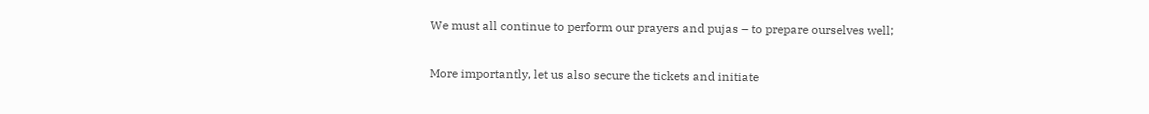We must all continue to perform our prayers and pujas – to prepare ourselves well;

More importantly, let us also secure the tickets and initiate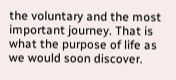the voluntary and the most important journey. That is what the purpose of life as we would soon discover.